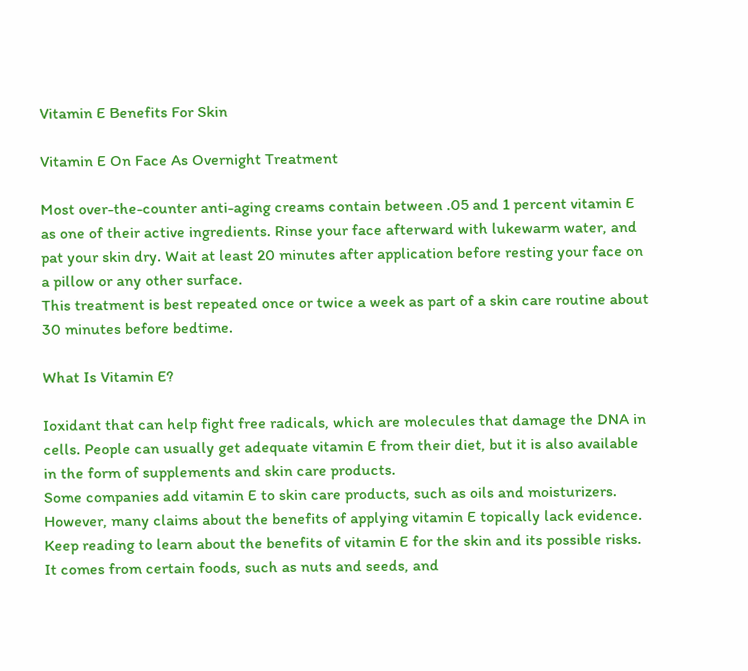Vitamin E Benefits For Skin

Vitamin E On Face As Overnight Treatment

Most over-the-counter anti-aging creams contain between .05 and 1 percent vitamin E as one of their active ingredients. Rinse your face afterward with lukewarm water, and pat your skin dry. Wait at least 20 minutes after application before resting your face on a pillow or any other surface.
This treatment is best repeated once or twice a week as part of a skin care routine about 30 minutes before bedtime.

What Is Vitamin E?

Ioxidant that can help fight free radicals, which are molecules that damage the DNA in cells. People can usually get adequate vitamin E from their diet, but it is also available in the form of supplements and skin care products.
Some companies add vitamin E to skin care products, such as oils and moisturizers. However, many claims about the benefits of applying vitamin E topically lack evidence. Keep reading to learn about the benefits of vitamin E for the skin and its possible risks.
It comes from certain foods, such as nuts and seeds, and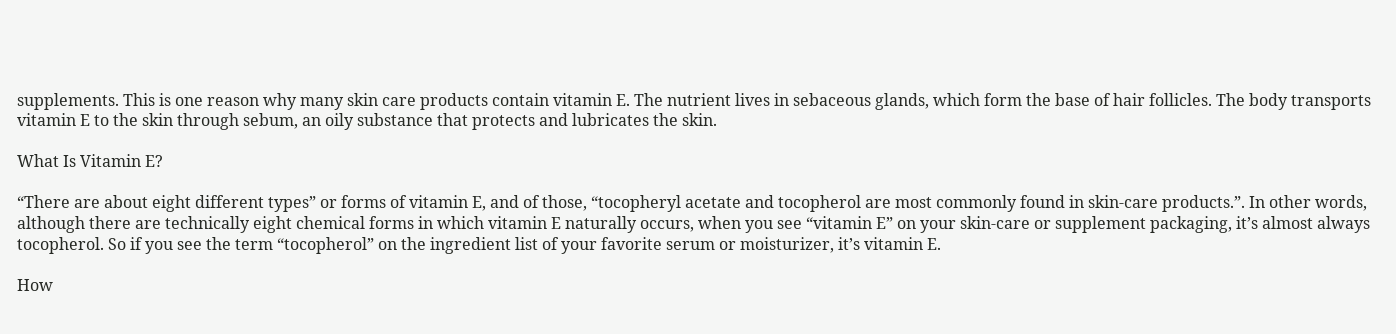supplements. This is one reason why many skin care products contain vitamin E. The nutrient lives in sebaceous glands, which form the base of hair follicles. The body transports vitamin E to the skin through sebum, an oily substance that protects and lubricates the skin.

What Is Vitamin E?

“There are about eight different types” or forms of vitamin E, and of those, “tocopheryl acetate and tocopherol are most commonly found in skin-care products.”. In other words, although there are technically eight chemical forms in which vitamin E naturally occurs, when you see “vitamin E” on your skin-care or supplement packaging, it’s almost always tocopherol. So if you see the term “tocopherol” on the ingredient list of your favorite serum or moisturizer, it’s vitamin E.

How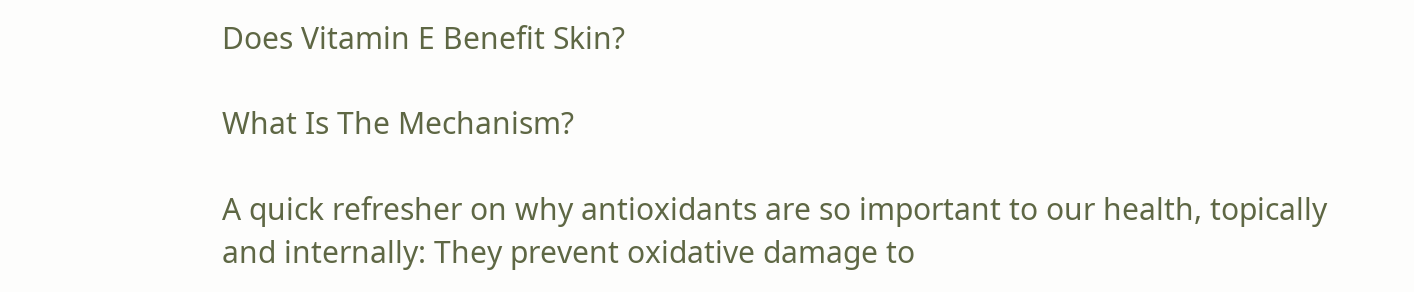Does Vitamin E Benefit Skin?

What Is The Mechanism?

A quick refresher on why antioxidants are so important to our health, topically and internally: They prevent oxidative damage to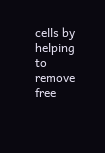cells by helping to remove free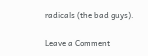radicals (the bad guys).

Leave a Comment